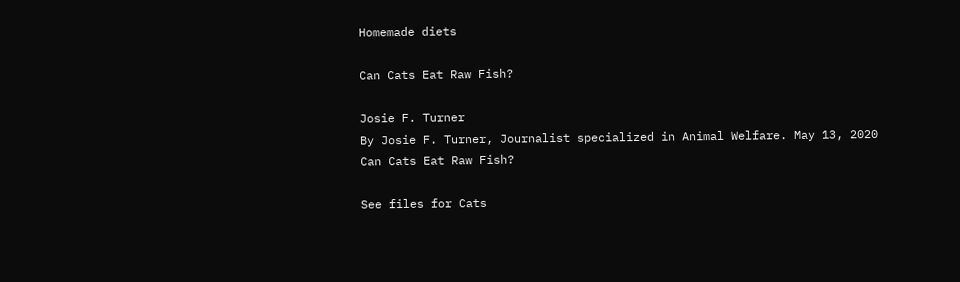Homemade diets

Can Cats Eat Raw Fish?

Josie F. Turner
By Josie F. Turner, Journalist specialized in Animal Welfare. May 13, 2020
Can Cats Eat Raw Fish?

See files for Cats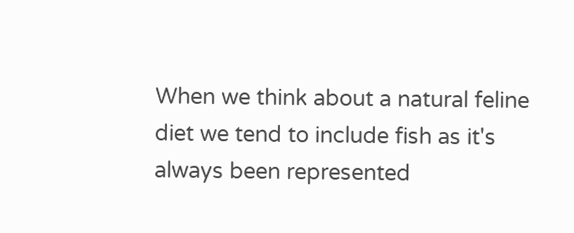When we think about a natural feline diet we tend to include fish as it's always been represented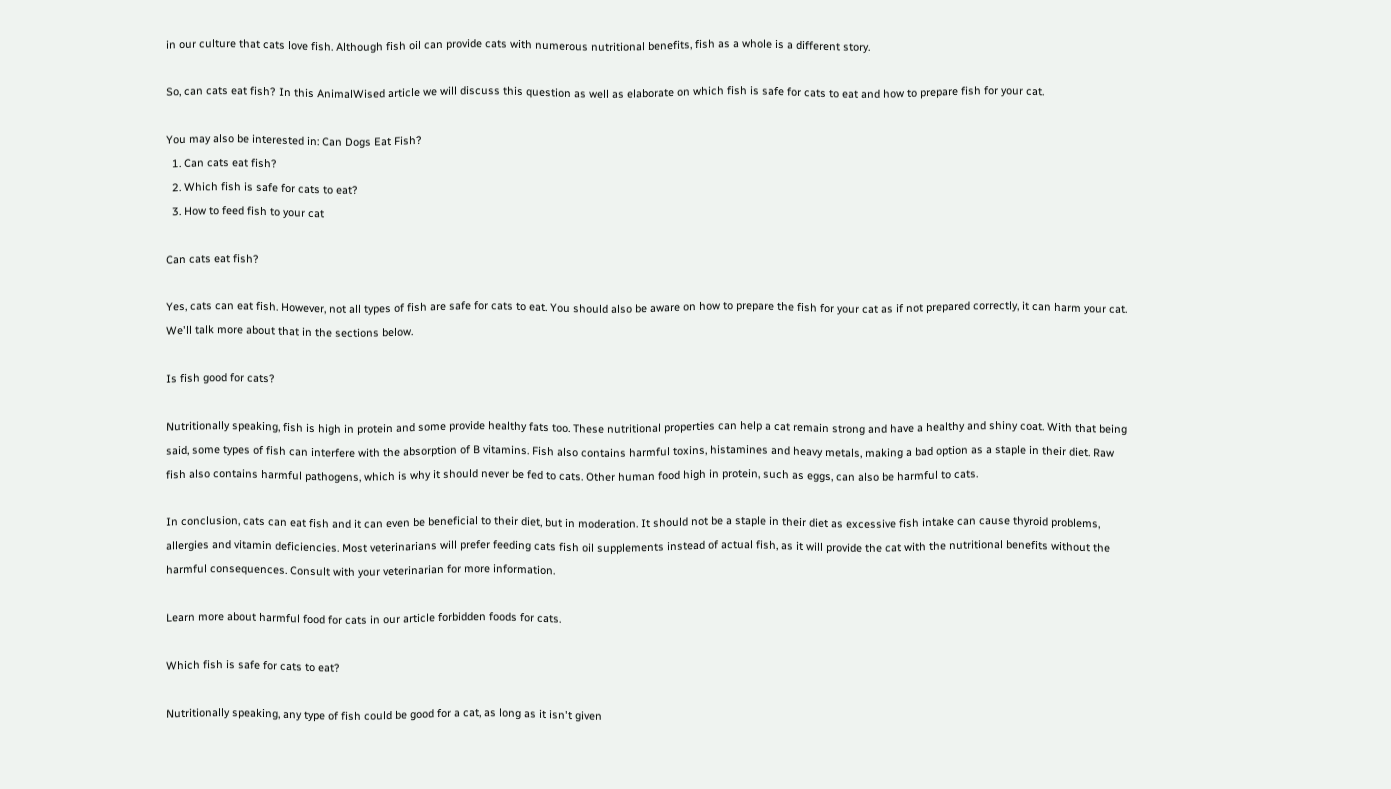in our culture that cats love fish. Although fish oil can provide cats with numerous nutritional benefits, fish as a whole is a different story.

So, can cats eat fish? In this AnimalWised article we will discuss this question as well as elaborate on which fish is safe for cats to eat and how to prepare fish for your cat.

You may also be interested in: Can Dogs Eat Fish?
  1. Can cats eat fish?
  2. Which fish is safe for cats to eat?
  3. How to feed fish to your cat

Can cats eat fish?

Yes, cats can eat fish. However, not all types of fish are safe for cats to eat. You should also be aware on how to prepare the fish for your cat as if not prepared correctly, it can harm your cat. We'll talk more about that in the sections below.

Is fish good for cats?

Nutritionally speaking, fish is high in protein and some provide healthy fats too. These nutritional properties can help a cat remain strong and have a healthy and shiny coat. With that being said, some types of fish can interfere with the absorption of B vitamins. Fish also contains harmful toxins, histamines and heavy metals, making a bad option as a staple in their diet. Raw fish also contains harmful pathogens, which is why it should never be fed to cats. Other human food high in protein, such as eggs, can also be harmful to cats.

In conclusion, cats can eat fish and it can even be beneficial to their diet, but in moderation. It should not be a staple in their diet as excessive fish intake can cause thyroid problems, allergies and vitamin deficiencies. Most veterinarians will prefer feeding cats fish oil supplements instead of actual fish, as it will provide the cat with the nutritional benefits without the harmful consequences. Consult with your veterinarian for more information.

Learn more about harmful food for cats in our article forbidden foods for cats.

Which fish is safe for cats to eat?

Nutritionally speaking, any type of fish could be good for a cat, as long as it isn't given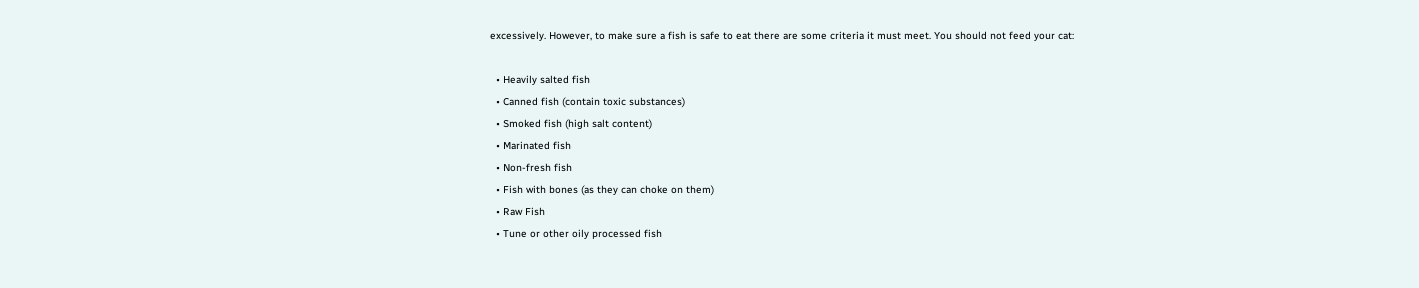excessively. However, to make sure a fish is safe to eat there are some criteria it must meet. You should not feed your cat:

  • Heavily salted fish
  • Canned fish (contain toxic substances)
  • Smoked fish (high salt content)
  • Marinated fish
  • Non-fresh fish
  • Fish with bones (as they can choke on them)
  • Raw Fish
  • Tune or other oily processed fish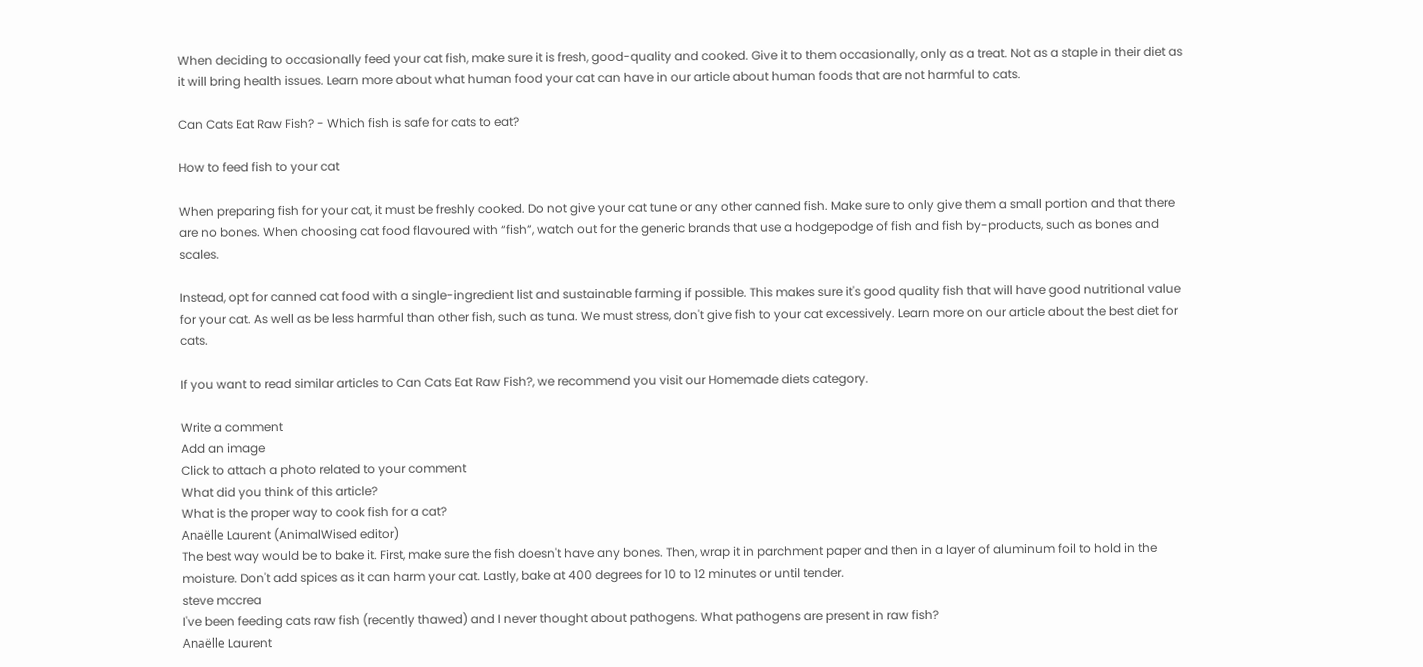When deciding to occasionally feed your cat fish, make sure it is fresh, good-quality and cooked. Give it to them occasionally, only as a treat. Not as a staple in their diet as it will bring health issues. Learn more about what human food your cat can have in our article about human foods that are not harmful to cats.

Can Cats Eat Raw Fish? - Which fish is safe for cats to eat?

How to feed fish to your cat

When preparing fish for your cat, it must be freshly cooked. Do not give your cat tune or any other canned fish. Make sure to only give them a small portion and that there are no bones. When choosing cat food flavoured with “fish”, watch out for the generic brands that use a hodgepodge of fish and fish by-products, such as bones and scales.

Instead, opt for canned cat food with a single-ingredient list and sustainable farming if possible. This makes sure it's good quality fish that will have good nutritional value for your cat. As well as be less harmful than other fish, such as tuna. We must stress, don't give fish to your cat excessively. Learn more on our article about the best diet for cats.

If you want to read similar articles to Can Cats Eat Raw Fish?, we recommend you visit our Homemade diets category.

Write a comment
Add an image
Click to attach a photo related to your comment
What did you think of this article?
What is the proper way to cook fish for a cat?
Anaëlle Laurent (AnimalWised editor)
The best way would be to bake it. First, make sure the fish doesn't have any bones. Then, wrap it in parchment paper and then in a layer of aluminum foil to hold in the moisture. Don't add spices as it can harm your cat. Lastly, bake at 400 degrees for 10 to 12 minutes or until tender.
steve mccrea
I've been feeding cats raw fish (recently thawed) and I never thought about pathogens. What pathogens are present in raw fish?
Anaëlle Laurent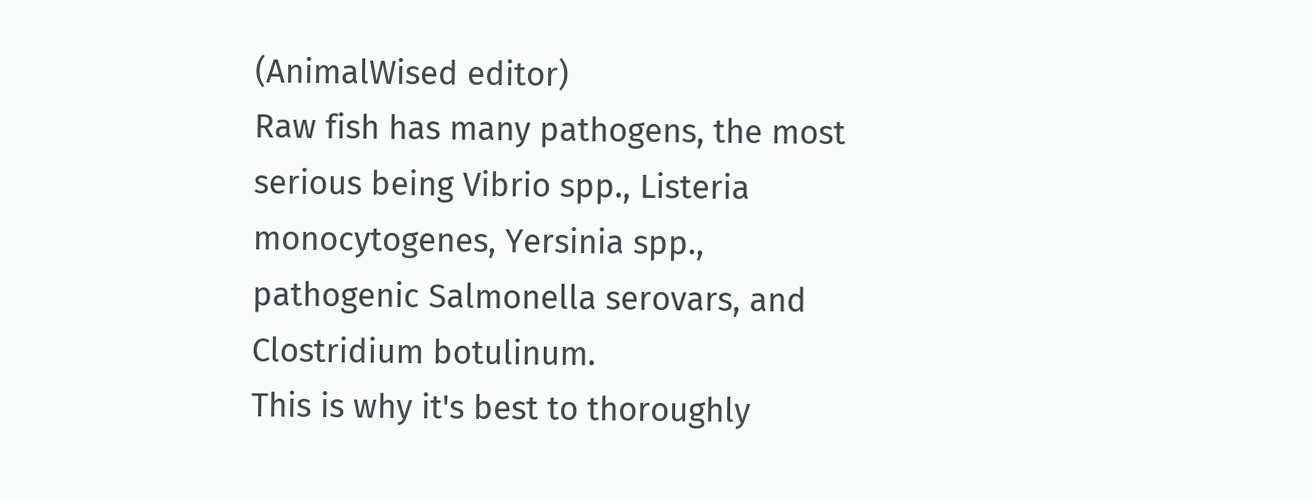(AnimalWised editor)
Raw fish has many pathogens, the most serious being Vibrio spp., Listeria monocytogenes, Yersinia spp., pathogenic Salmonella serovars, and Clostridium botulinum.
This is why it's best to thoroughly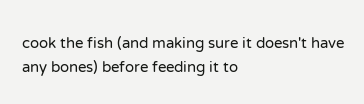cook the fish (and making sure it doesn't have any bones) before feeding it to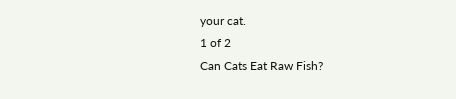your cat.
1 of 2
Can Cats Eat Raw Fish?